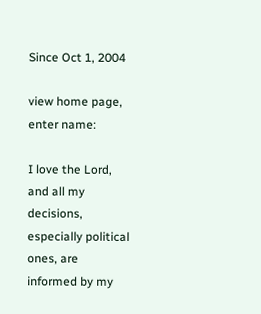Since Oct 1, 2004

view home page, enter name:

I love the Lord, and all my decisions, especially political ones, are informed by my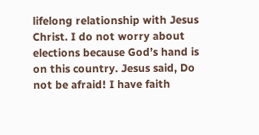lifelong relationship with Jesus Christ. I do not worry about elections because God’s hand is on this country. Jesus said, Do not be afraid! I have faith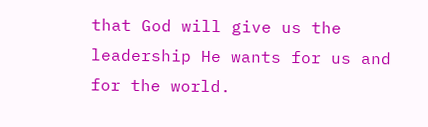that God will give us the leadership He wants for us and for the world.